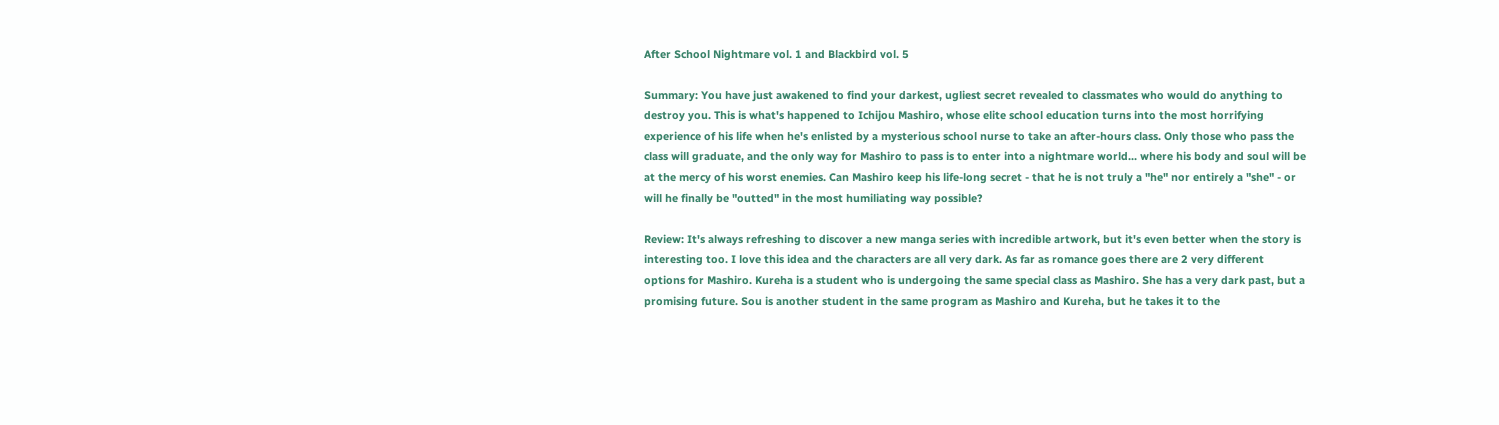After School Nightmare vol. 1 and Blackbird vol. 5

Summary: You have just awakened to find your darkest, ugliest secret revealed to classmates who would do anything to destroy you. This is what's happened to Ichijou Mashiro, whose elite school education turns into the most horrifying experience of his life when he's enlisted by a mysterious school nurse to take an after-hours class. Only those who pass the class will graduate, and the only way for Mashiro to pass is to enter into a nightmare world... where his body and soul will be at the mercy of his worst enemies. Can Mashiro keep his life-long secret - that he is not truly a "he" nor entirely a "she" - or will he finally be "outted" in the most humiliating way possible?

Review: It's always refreshing to discover a new manga series with incredible artwork, but it's even better when the story is interesting too. I love this idea and the characters are all very dark. As far as romance goes there are 2 very different options for Mashiro. Kureha is a student who is undergoing the same special class as Mashiro. She has a very dark past, but a promising future. Sou is another student in the same program as Mashiro and Kureha, but he takes it to the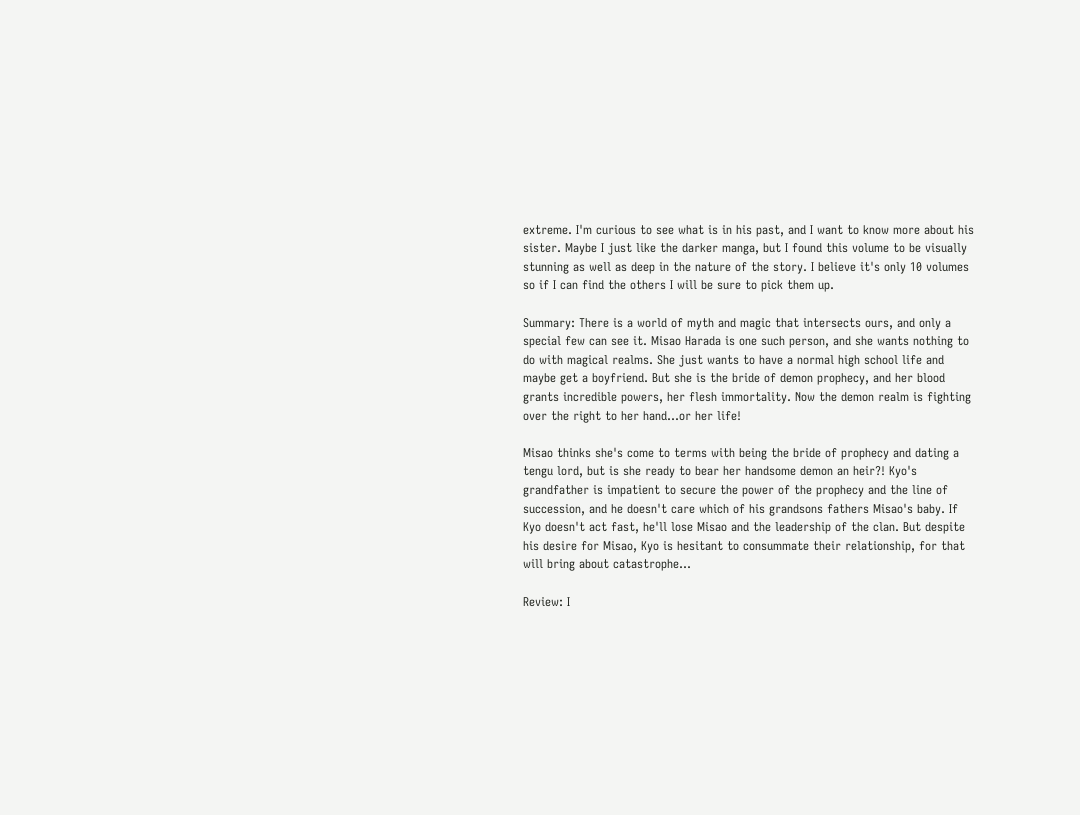extreme. I'm curious to see what is in his past, and I want to know more about his sister. Maybe I just like the darker manga, but I found this volume to be visually stunning as well as deep in the nature of the story. I believe it's only 10 volumes so if I can find the others I will be sure to pick them up.

Summary: There is a world of myth and magic that intersects ours, and only a special few can see it. Misao Harada is one such person, and she wants nothing to do with magical realms. She just wants to have a normal high school life and maybe get a boyfriend. But she is the bride of demon prophecy, and her blood grants incredible powers, her flesh immortality. Now the demon realm is fighting over the right to her hand...or her life!

Misao thinks she's come to terms with being the bride of prophecy and dating a tengu lord, but is she ready to bear her handsome demon an heir?! Kyo's grandfather is impatient to secure the power of the prophecy and the line of succession, and he doesn't care which of his grandsons fathers Misao's baby. If Kyo doesn't act fast, he'll lose Misao and the leadership of the clan. But despite his desire for Misao, Kyo is hesitant to consummate their relationship, for that will bring about catastrophe...

Review: I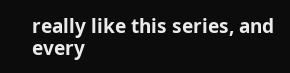really like this series, and every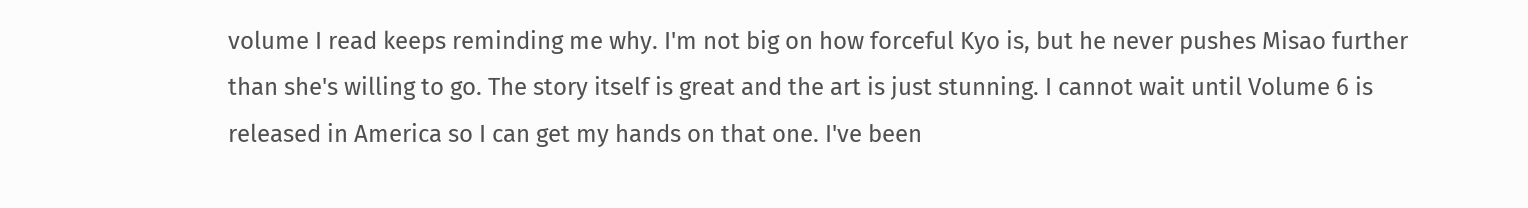volume I read keeps reminding me why. I'm not big on how forceful Kyo is, but he never pushes Misao further than she's willing to go. The story itself is great and the art is just stunning. I cannot wait until Volume 6 is released in America so I can get my hands on that one. I've been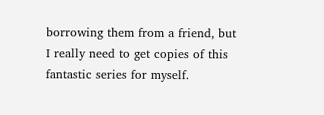borrowing them from a friend, but I really need to get copies of this fantastic series for myself.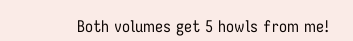Both volumes get 5 howls from me!